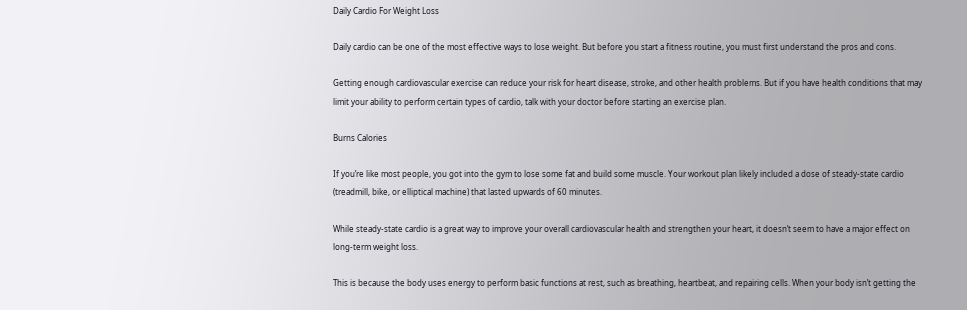Daily Cardio For Weight Loss

Daily cardio can be one of the most effective ways to lose weight. But before you start a fitness routine, you must first understand the pros and cons.

Getting enough cardiovascular exercise can reduce your risk for heart disease, stroke, and other health problems. But if you have health conditions that may limit your ability to perform certain types of cardio, talk with your doctor before starting an exercise plan.

Burns Calories

If you’re like most people, you got into the gym to lose some fat and build some muscle. Your workout plan likely included a dose of steady-state cardio (treadmill, bike, or elliptical machine) that lasted upwards of 60 minutes.

While steady-state cardio is a great way to improve your overall cardiovascular health and strengthen your heart, it doesn’t seem to have a major effect on long-term weight loss.

This is because the body uses energy to perform basic functions at rest, such as breathing, heartbeat, and repairing cells. When your body isn’t getting the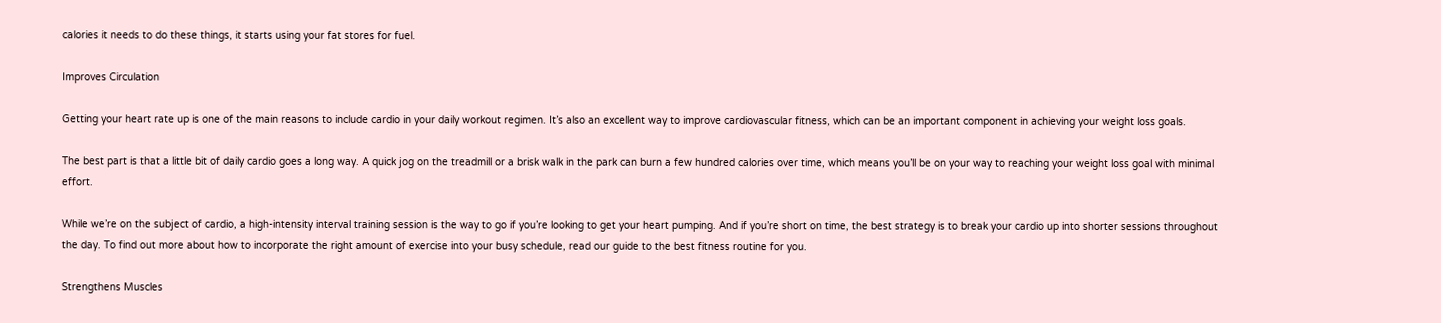calories it needs to do these things, it starts using your fat stores for fuel.

Improves Circulation

Getting your heart rate up is one of the main reasons to include cardio in your daily workout regimen. It’s also an excellent way to improve cardiovascular fitness, which can be an important component in achieving your weight loss goals.

The best part is that a little bit of daily cardio goes a long way. A quick jog on the treadmill or a brisk walk in the park can burn a few hundred calories over time, which means you’ll be on your way to reaching your weight loss goal with minimal effort.

While we’re on the subject of cardio, a high-intensity interval training session is the way to go if you’re looking to get your heart pumping. And if you’re short on time, the best strategy is to break your cardio up into shorter sessions throughout the day. To find out more about how to incorporate the right amount of exercise into your busy schedule, read our guide to the best fitness routine for you.

Strengthens Muscles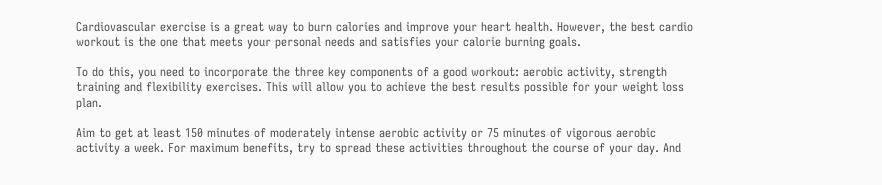Cardiovascular exercise is a great way to burn calories and improve your heart health. However, the best cardio workout is the one that meets your personal needs and satisfies your calorie burning goals.

To do this, you need to incorporate the three key components of a good workout: aerobic activity, strength training and flexibility exercises. This will allow you to achieve the best results possible for your weight loss plan.

Aim to get at least 150 minutes of moderately intense aerobic activity or 75 minutes of vigorous aerobic activity a week. For maximum benefits, try to spread these activities throughout the course of your day. And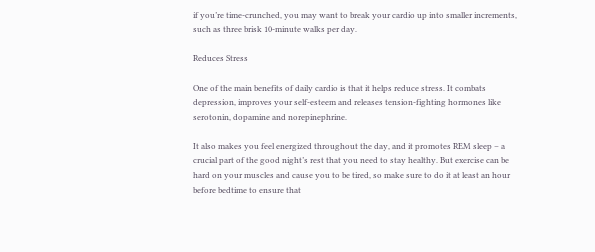if you’re time-crunched, you may want to break your cardio up into smaller increments, such as three brisk 10-minute walks per day.

Reduces Stress

One of the main benefits of daily cardio is that it helps reduce stress. It combats depression, improves your self-esteem and releases tension-fighting hormones like serotonin, dopamine and norepinephrine.

It also makes you feel energized throughout the day, and it promotes REM sleep – a crucial part of the good night’s rest that you need to stay healthy. But exercise can be hard on your muscles and cause you to be tired, so make sure to do it at least an hour before bedtime to ensure that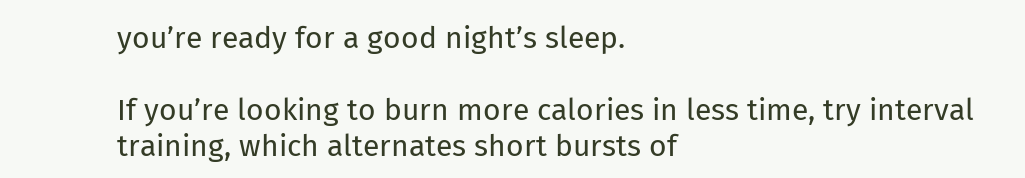you’re ready for a good night’s sleep.

If you’re looking to burn more calories in less time, try interval training, which alternates short bursts of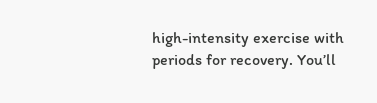high-intensity exercise with periods for recovery. You’ll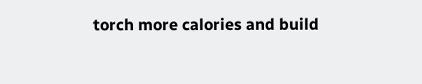torch more calories and build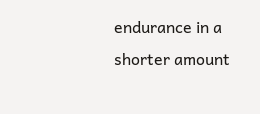endurance in a shorter amount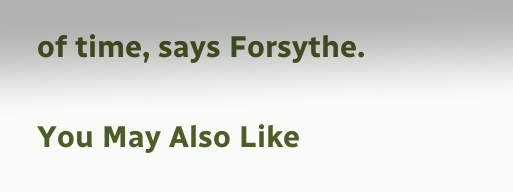of time, says Forsythe.

You May Also Like